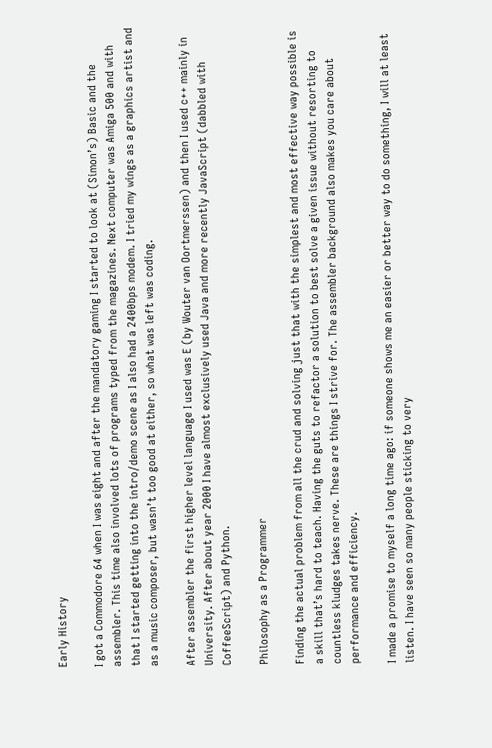Early History

I got a Commodore 64 when I was eight and after the mandatory gaming I started to look at (Simon’s) Basic and the assembler. This time also involved lots of programs typed from the magazines. Next computer was Amiga 500 and with that I started getting into the intro/demo scene as I also had a 2400bps modem. I tried my wings as a graphics artist and as a music composer, but wasn’t too good at either, so what was left was coding.

After assembler the first higher level language I used was E (by Wouter van Oortmerssen) and then I used c++ mainly in University. After about year 2000 I have almost exclusively used Java and more recently JavaScript (dabbled with CoffeeScript) and Python.

Philosophy as a Programmer

Finding the actual problem from all the crud and solving just that with the simplest and most effective way possible is a skill that’s hard to teach. Having the guts to refactor a solution to best solve a given issue without resorting to countless kludges takes nerve. These are things I strive for. The assembler background also makes you care about performance and efficiency.

I made a promise to myself a long time ago: if someone shows me an easier or better way to do something, I will at least listen. I have seen so many people sticking to very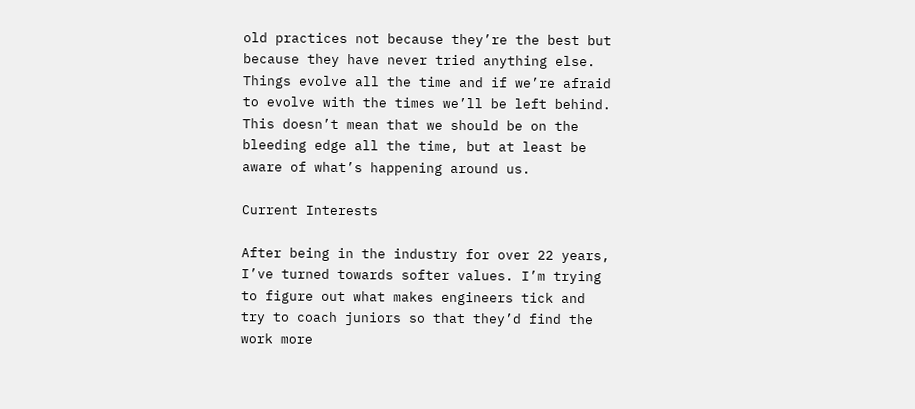old practices not because they’re the best but because they have never tried anything else. Things evolve all the time and if we’re afraid to evolve with the times we’ll be left behind. This doesn’t mean that we should be on the bleeding edge all the time, but at least be aware of what’s happening around us.

Current Interests

After being in the industry for over 22 years, I’ve turned towards softer values. I’m trying to figure out what makes engineers tick and try to coach juniors so that they’d find the work more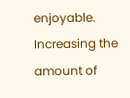enjoyable. Increasing the amount of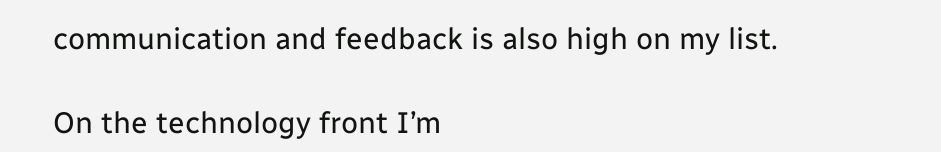communication and feedback is also high on my list.

On the technology front I’m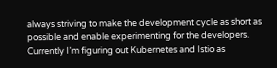always striving to make the development cycle as short as possible and enable experimenting for the developers. Currently I’m figuring out Kubernetes and Istio as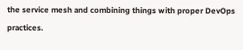the service mesh and combining things with proper DevOps practices.